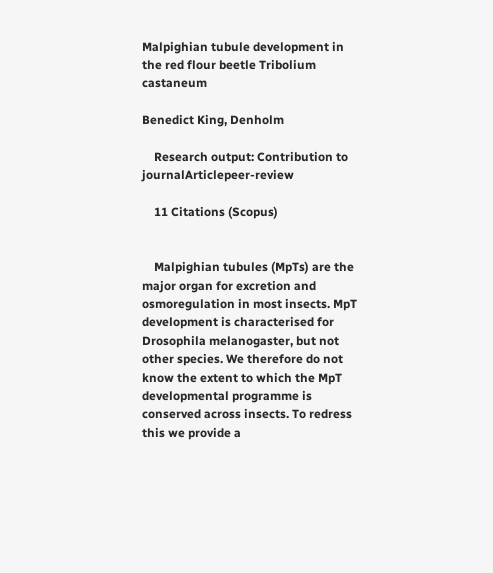Malpighian tubule development in the red flour beetle Tribolium castaneum

Benedict King, Denholm

    Research output: Contribution to journalArticlepeer-review

    11 Citations (Scopus)


    Malpighian tubules (MpTs) are the major organ for excretion and osmoregulation in most insects. MpT development is characterised for Drosophila melanogaster, but not other species. We therefore do not know the extent to which the MpT developmental programme is conserved across insects. To redress this we provide a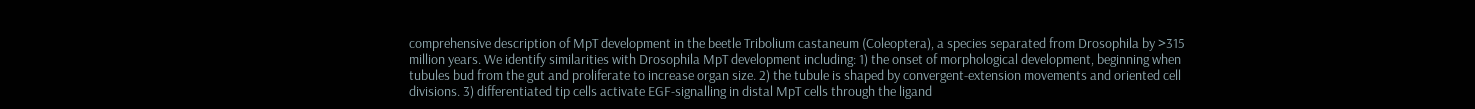comprehensive description of MpT development in the beetle Tribolium castaneum (Coleoptera), a species separated from Drosophila by >315 million years. We identify similarities with Drosophila MpT development including: 1) the onset of morphological development, beginning when tubules bud from the gut and proliferate to increase organ size. 2) the tubule is shaped by convergent-extension movements and oriented cell divisions. 3) differentiated tip cells activate EGF-signalling in distal MpT cells through the ligand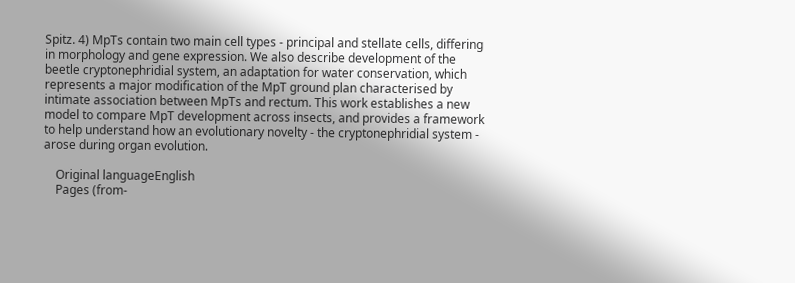Spitz. 4) MpTs contain two main cell types - principal and stellate cells, differing in morphology and gene expression. We also describe development of the beetle cryptonephridial system, an adaptation for water conservation, which represents a major modification of the MpT ground plan characterised by intimate association between MpTs and rectum. This work establishes a new model to compare MpT development across insects, and provides a framework to help understand how an evolutionary novelty - the cryptonephridial system - arose during organ evolution.

    Original languageEnglish
    Pages (from-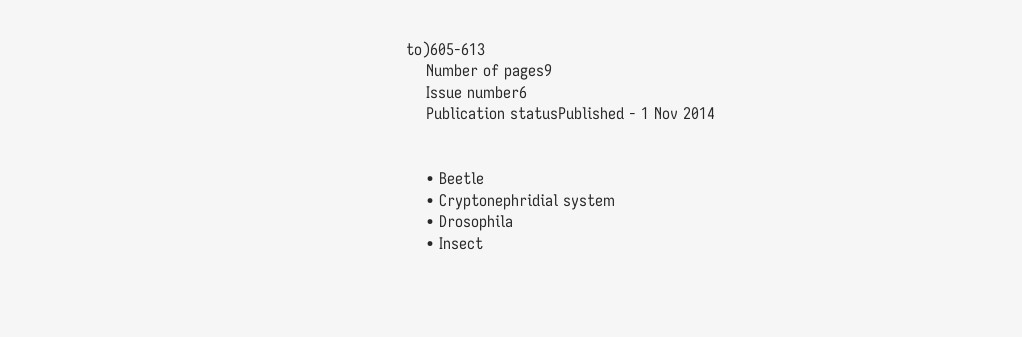to)605-613
    Number of pages9
    Issue number6
    Publication statusPublished - 1 Nov 2014


    • Beetle
    • Cryptonephridial system
    • Drosophila
    • Insect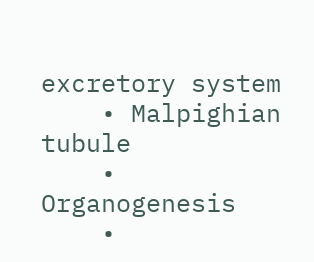excretory system
    • Malpighian tubule
    • Organogenesis
    •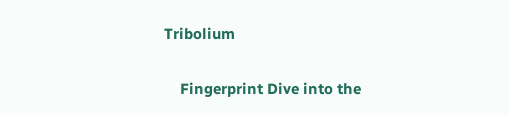Tribolium

    Fingerprint Dive into the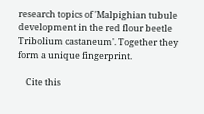research topics of 'Malpighian tubule development in the red flour beetle Tribolium castaneum'. Together they form a unique fingerprint.

    Cite this